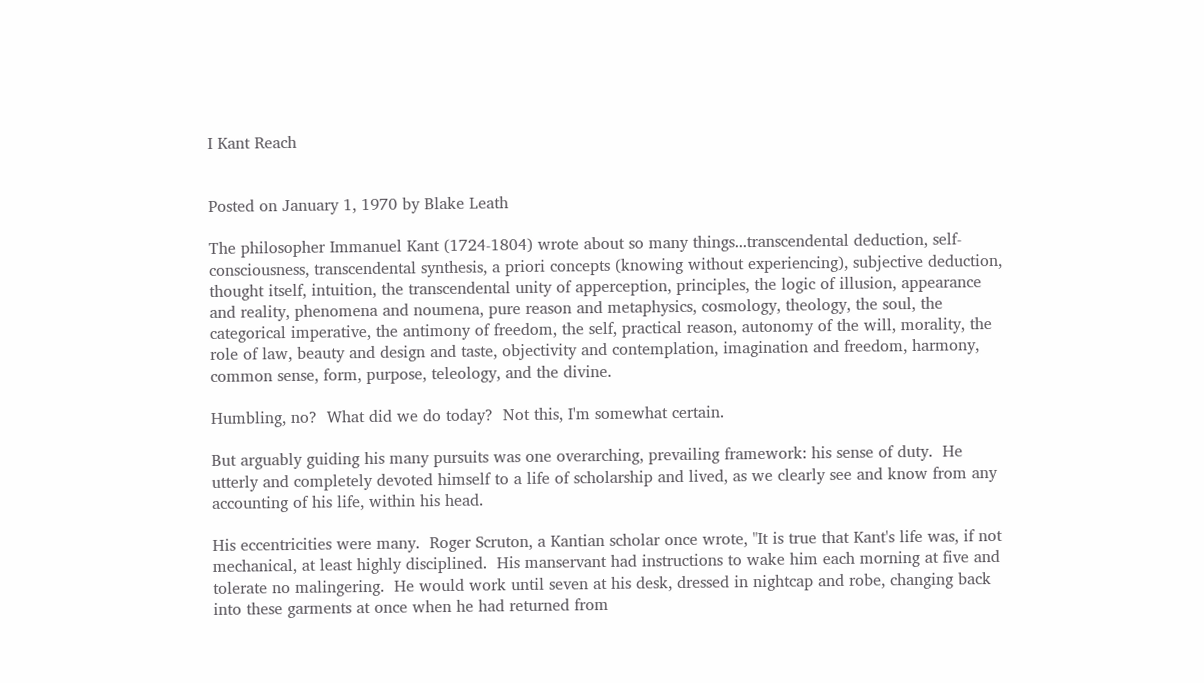I Kant Reach


Posted on January 1, 1970 by Blake Leath

The philosopher Immanuel Kant (1724-1804) wrote about so many things...transcendental deduction, self-consciousness, transcendental synthesis, a priori concepts (knowing without experiencing), subjective deduction, thought itself, intuition, the transcendental unity of apperception, principles, the logic of illusion, appearance and reality, phenomena and noumena, pure reason and metaphysics, cosmology, theology, the soul, the categorical imperative, the antimony of freedom, the self, practical reason, autonomy of the will, morality, the role of law, beauty and design and taste, objectivity and contemplation, imagination and freedom, harmony, common sense, form, purpose, teleology, and the divine.

Humbling, no?  What did we do today?  Not this, I'm somewhat certain.

But arguably guiding his many pursuits was one overarching, prevailing framework: his sense of duty.  He utterly and completely devoted himself to a life of scholarship and lived, as we clearly see and know from any accounting of his life, within his head.

His eccentricities were many.  Roger Scruton, a Kantian scholar once wrote, "It is true that Kant's life was, if not mechanical, at least highly disciplined.  His manservant had instructions to wake him each morning at five and tolerate no malingering.  He would work until seven at his desk, dressed in nightcap and robe, changing back into these garments at once when he had returned from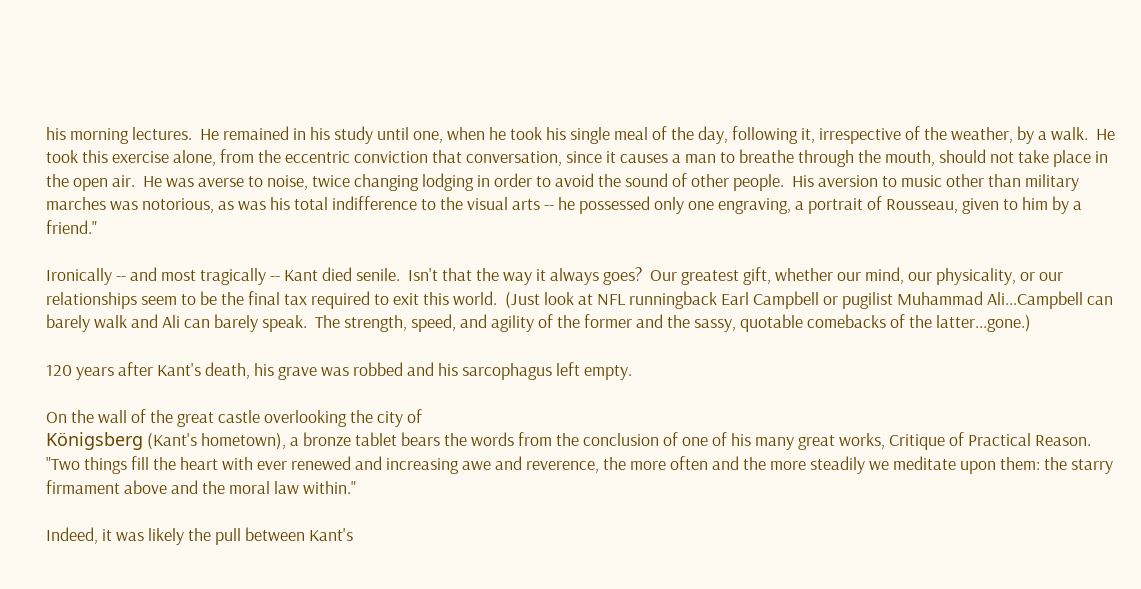his morning lectures.  He remained in his study until one, when he took his single meal of the day, following it, irrespective of the weather, by a walk.  He took this exercise alone, from the eccentric conviction that conversation, since it causes a man to breathe through the mouth, should not take place in the open air.  He was averse to noise, twice changing lodging in order to avoid the sound of other people.  His aversion to music other than military marches was notorious, as was his total indifference to the visual arts -- he possessed only one engraving, a portrait of Rousseau, given to him by a friend."

Ironically -- and most tragically -- Kant died senile.  Isn't that the way it always goes?  Our greatest gift, whether our mind, our physicality, or our relationships seem to be the final tax required to exit this world.  (Just look at NFL runningback Earl Campbell or pugilist Muhammad Ali...Campbell can barely walk and Ali can barely speak.  The strength, speed, and agility of the former and the sassy, quotable comebacks of the latter...gone.)

120 years after Kant's death, his grave was robbed and his sarcophagus left empty.

On the wall of the great castle overlooking the city of
Königsberg (Kant's hometown), a bronze tablet bears the words from the conclusion of one of his many great works, Critique of Practical Reason.  "Two things fill the heart with ever renewed and increasing awe and reverence, the more often and the more steadily we meditate upon them: the starry firmament above and the moral law within."

Indeed, it was likely the pull between Kant's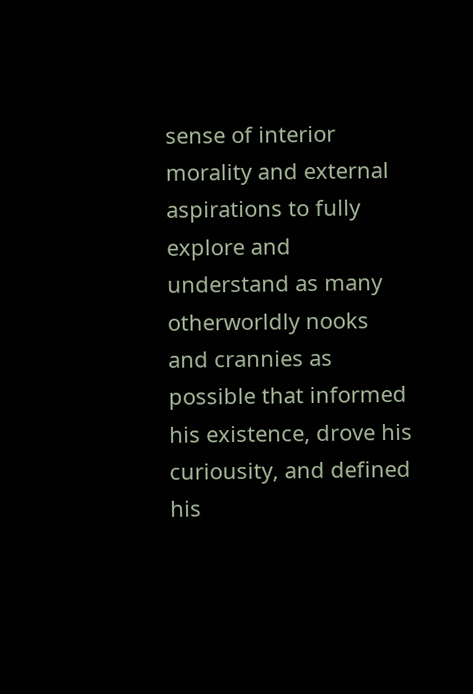sense of interior morality and external aspirations to fully explore and understand as many otherworldly nooks and crannies as possible that informed his existence, drove his curiousity, and defined his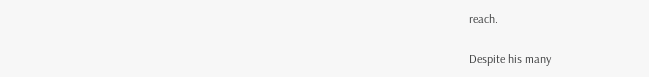reach.

Despite his many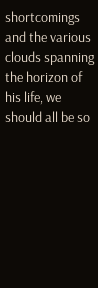shortcomings and the various clouds spanning the horizon of his life, we should all be so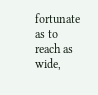fortunate as to reach as wide,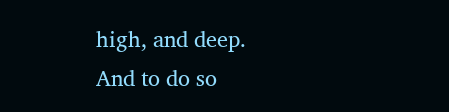high, and deep.  And to do so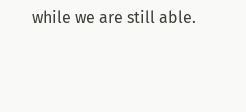while we are still able.